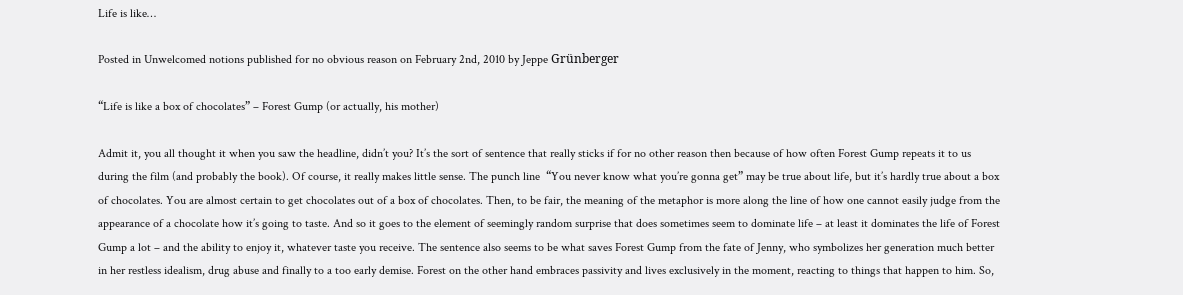Life is like…

Posted in Unwelcomed notions published for no obvious reason on February 2nd, 2010 by Jeppe Grünberger

“Life is like a box of chocolates” – Forest Gump (or actually, his mother)

Admit it, you all thought it when you saw the headline, didn’t you? It’s the sort of sentence that really sticks if for no other reason then because of how often Forest Gump repeats it to us during the film (and probably the book). Of course, it really makes little sense. The punch line  “You never know what you’re gonna get” may be true about life, but it’s hardly true about a box of chocolates. You are almost certain to get chocolates out of a box of chocolates. Then, to be fair, the meaning of the metaphor is more along the line of how one cannot easily judge from the appearance of a chocolate how it’s going to taste. And so it goes to the element of seemingly random surprise that does sometimes seem to dominate life – at least it dominates the life of Forest Gump a lot – and the ability to enjoy it, whatever taste you receive. The sentence also seems to be what saves Forest Gump from the fate of Jenny, who symbolizes her generation much better in her restless idealism, drug abuse and finally to a too early demise. Forest on the other hand embraces passivity and lives exclusively in the moment, reacting to things that happen to him. So,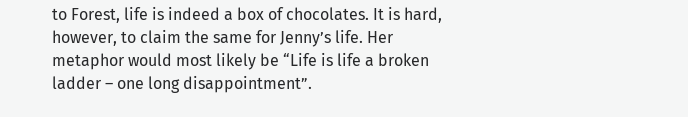to Forest, life is indeed a box of chocolates. It is hard, however, to claim the same for Jenny’s life. Her metaphor would most likely be “Life is life a broken ladder – one long disappointment”.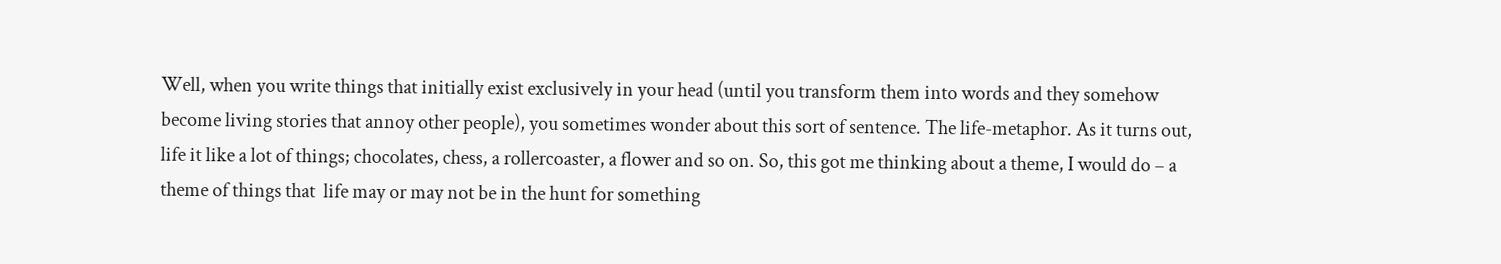Well, when you write things that initially exist exclusively in your head (until you transform them into words and they somehow become living stories that annoy other people), you sometimes wonder about this sort of sentence. The life-metaphor. As it turns out, life it like a lot of things; chocolates, chess, a rollercoaster, a flower and so on. So, this got me thinking about a theme, I would do – a theme of things that  life may or may not be in the hunt for something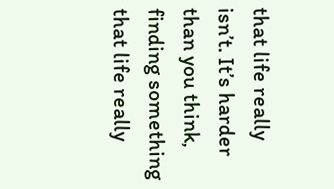that life really isn’t. It’s harder than you think, finding something that life really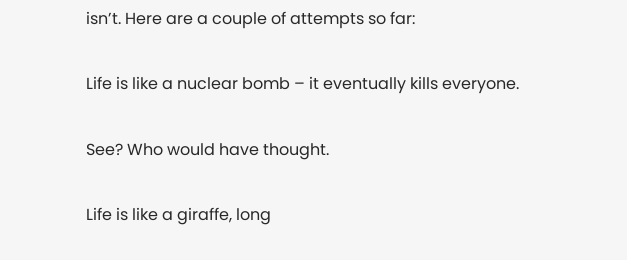isn’t. Here are a couple of attempts so far:

Life is like a nuclear bomb – it eventually kills everyone.

See? Who would have thought.

Life is like a giraffe, long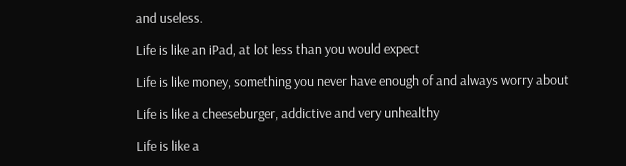and useless.

Life is like an iPad, at lot less than you would expect

Life is like money, something you never have enough of and always worry about

Life is like a cheeseburger, addictive and very unhealthy

Life is like a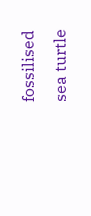fossilised sea turtle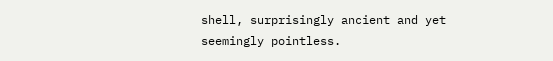shell, surprisingly ancient and yet seemingly pointless.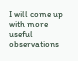I will come up with more useful observations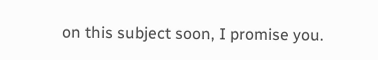on this subject soon, I promise you.